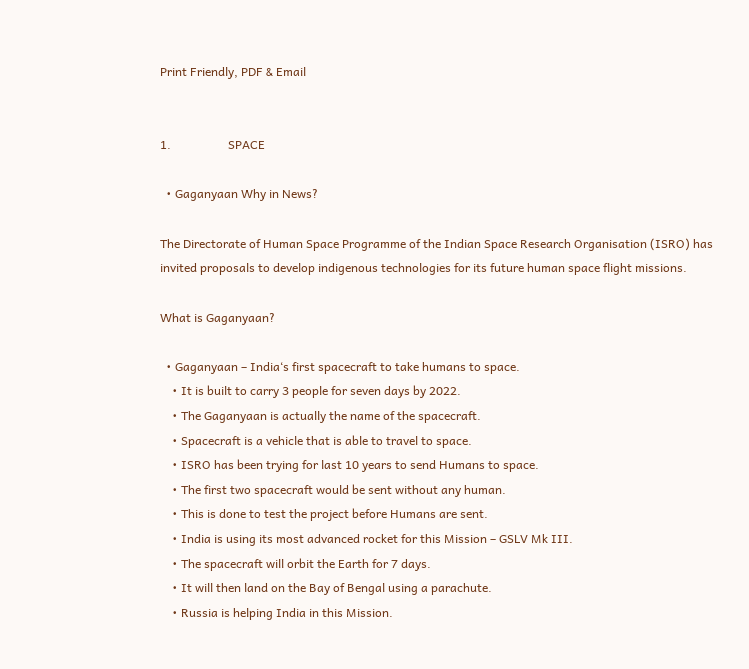Print Friendly, PDF & Email


1.                   SPACE

  • Gaganyaan Why in News?

The Directorate of Human Space Programme of the Indian Space Research Organisation (ISRO) has invited proposals to develop indigenous technologies for its future human space flight missions.

What is Gaganyaan?

  • Gaganyaan – India‘s first spacecraft to take humans to space.
    • It is built to carry 3 people for seven days by 2022.
    • The Gaganyaan is actually the name of the spacecraft.
    • Spacecraft is a vehicle that is able to travel to space.
    • ISRO has been trying for last 10 years to send Humans to space.
    • The first two spacecraft would be sent without any human.
    • This is done to test the project before Humans are sent.
    • India is using its most advanced rocket for this Mission – GSLV Mk III.
    • The spacecraft will orbit the Earth for 7 days.
    • It will then land on the Bay of Bengal using a parachute.
    • Russia is helping India in this Mission.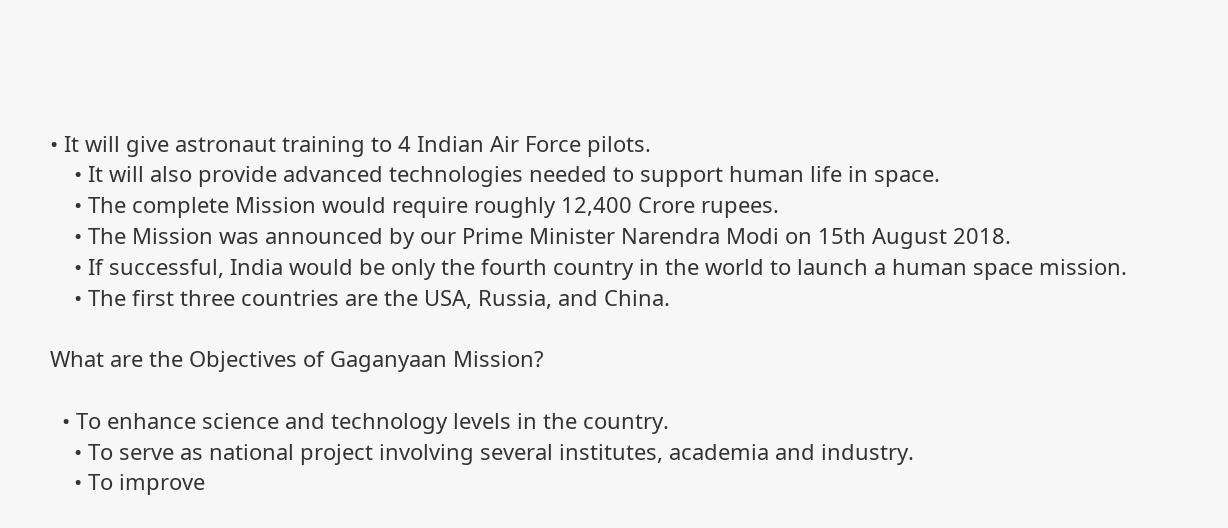• It will give astronaut training to 4 Indian Air Force pilots.
    • It will also provide advanced technologies needed to support human life in space.
    • The complete Mission would require roughly 12,400 Crore rupees.
    • The Mission was announced by our Prime Minister Narendra Modi on 15th August 2018.
    • If successful, India would be only the fourth country in the world to launch a human space mission.
    • The first three countries are the USA, Russia, and China.

What are the Objectives of Gaganyaan Mission?

  • To enhance science and technology levels in the country.
    • To serve as national project involving several institutes, academia and industry.
    • To improve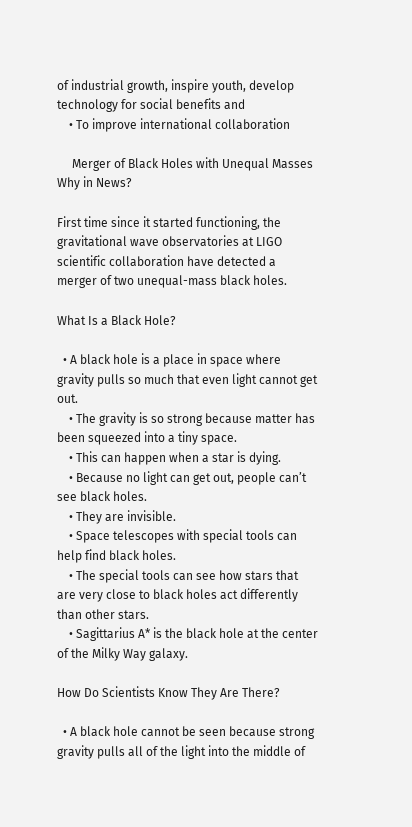of industrial growth, inspire youth, develop technology for social benefits and
    • To improve international collaboration

     Merger of Black Holes with Unequal Masses Why in News?

First time since it started functioning, the gravitational wave observatories at LIGO scientific collaboration have detected a merger of two unequal-mass black holes.

What Is a Black Hole?

  • A black hole is a place in space where gravity pulls so much that even light cannot get out.
    • The gravity is so strong because matter has been squeezed into a tiny space.
    • This can happen when a star is dying.
    • Because no light can get out, people can’t see black holes.
    • They are invisible.
    • Space telescopes with special tools can help find black holes.
    • The special tools can see how stars that are very close to black holes act differently than other stars.
    • Sagittarius A* is the black hole at the center of the Milky Way galaxy.

How Do Scientists Know They Are There?

  • A black hole cannot be seen because strong gravity pulls all of the light into the middle of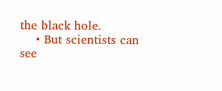the black hole.
    • But scientists can see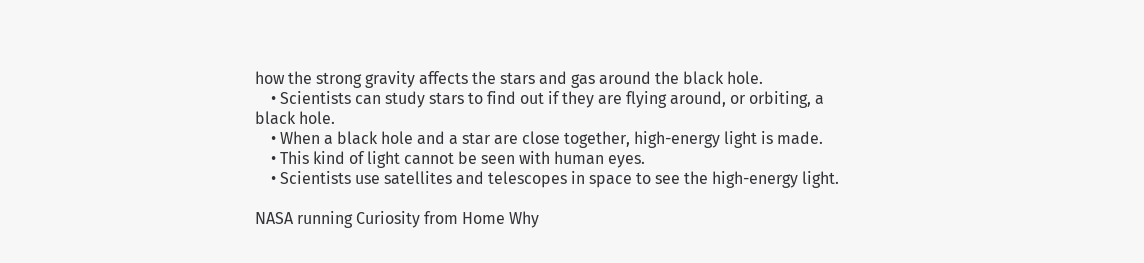how the strong gravity affects the stars and gas around the black hole.
    • Scientists can study stars to find out if they are flying around, or orbiting, a black hole.
    • When a black hole and a star are close together, high-energy light is made.
    • This kind of light cannot be seen with human eyes.
    • Scientists use satellites and telescopes in space to see the high-energy light.

NASA running Curiosity from Home Why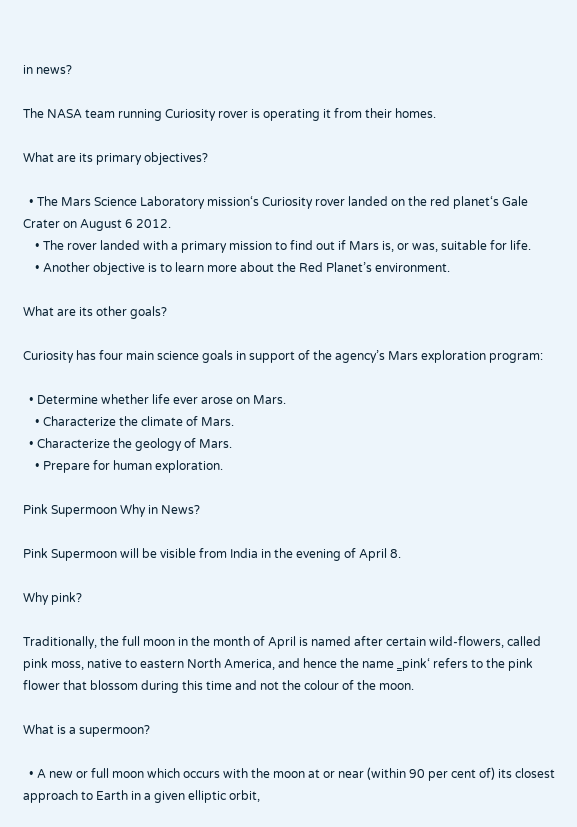in news?

The NASA team running Curiosity rover is operating it from their homes.

What are its primary objectives?

  • The Mars Science Laboratory mission‘s Curiosity rover landed on the red planet‘s Gale Crater on August 6 2012.
    • The rover landed with a primary mission to find out if Mars is, or was, suitable for life.
    • Another objective is to learn more about the Red Planet’s environment.

What are its other goals?

Curiosity has four main science goals in support of the agency’s Mars exploration program:

  • Determine whether life ever arose on Mars.
    • Characterize the climate of Mars.
  • Characterize the geology of Mars.
    • Prepare for human exploration.

Pink Supermoon Why in News?

Pink Supermoon will be visible from India in the evening of April 8.

Why pink?

Traditionally, the full moon in the month of April is named after certain wild-flowers, called pink moss, native to eastern North America, and hence the name ‗pink‘ refers to the pink flower that blossom during this time and not the colour of the moon.

What is a supermoon?

  • A new or full moon which occurs with the moon at or near (within 90 per cent of) its closest approach to Earth in a given elliptic orbit,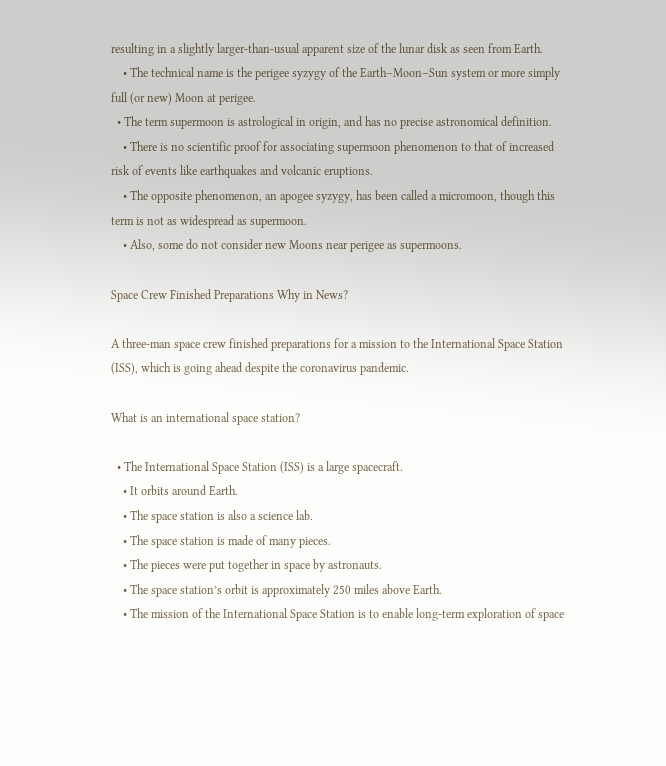resulting in a slightly larger-than-usual apparent size of the lunar disk as seen from Earth.
    • The technical name is the perigee syzygy of the Earth–Moon–Sun system or more simply full (or new) Moon at perigee.
  • The term supermoon is astrological in origin, and has no precise astronomical definition.
    • There is no scientific proof for associating supermoon phenomenon to that of increased risk of events like earthquakes and volcanic eruptions.
    • The opposite phenomenon, an apogee syzygy, has been called a micromoon, though this term is not as widespread as supermoon.
    • Also, some do not consider new Moons near perigee as supermoons.

Space Crew Finished Preparations Why in News?

A three-man space crew finished preparations for a mission to the International Space Station (ISS), which is going ahead despite the coronavirus pandemic.

What is an international space station?

  • The International Space Station (ISS) is a large spacecraft.
    • It orbits around Earth.
    • The space station is also a science lab.
    • The space station is made of many pieces.
    • The pieces were put together in space by astronauts.
    • The space station’s orbit is approximately 250 miles above Earth.
    • The mission of the International Space Station is to enable long-term exploration of space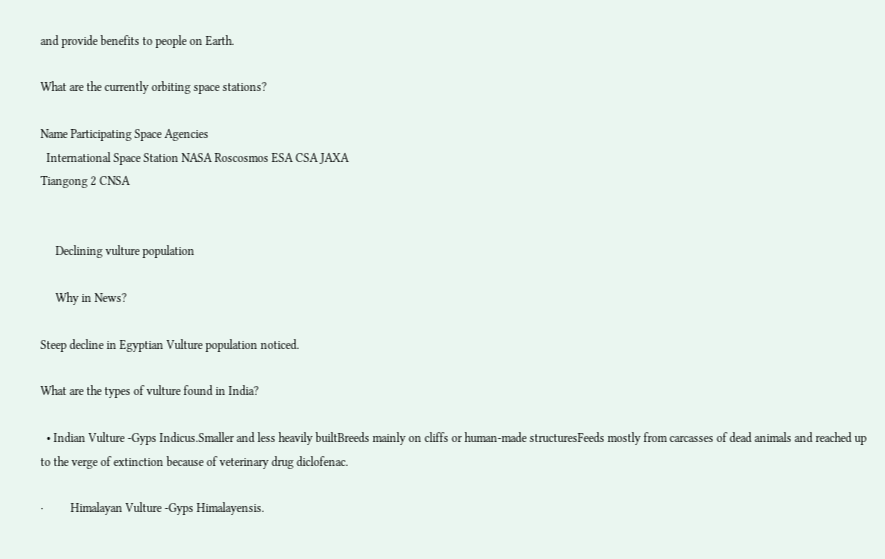and provide benefits to people on Earth.

What are the currently orbiting space stations?

Name Participating Space Agencies
  International Space Station NASA Roscosmos ESA CSA JAXA
Tiangong 2 CNSA


     Declining vulture population

     Why in News?

Steep decline in Egyptian Vulture population noticed.

What are the types of vulture found in India?

  • Indian Vulture -Gyps Indicus.Smaller and less heavily builtBreeds mainly on cliffs or human-made structuresFeeds mostly from carcasses of dead animals and reached up to the verge of extinction because of veterinary drug diclofenac.

·         Himalayan Vulture -Gyps Himalayensis.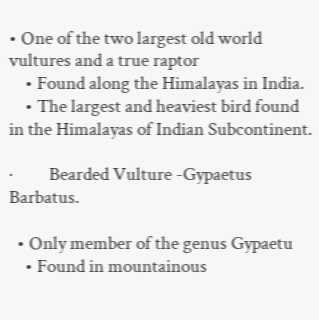• One of the two largest old world vultures and a true raptor
    • Found along the Himalayas in India.
    • The largest and heaviest bird found in the Himalayas of Indian Subcontinent.

·         Bearded Vulture -Gypaetus Barbatus.

  • Only member of the genus Gypaetu
    • Found in mountainous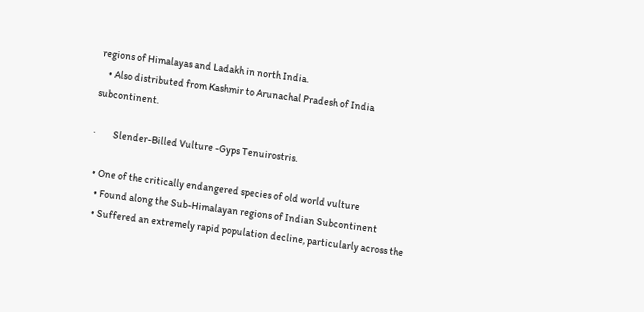regions of Himalayas and Ladakh in north India.
    • Also distributed from Kashmir to Arunachal Pradesh of India subcontinent.

·         Slender-Billed Vulture -Gyps Tenuirostris.

  • One of the critically endangered species of old world vulture
    • Found along the Sub-Himalayan regions of Indian Subcontinent
    • Suffered an extremely rapid population decline, particularly across the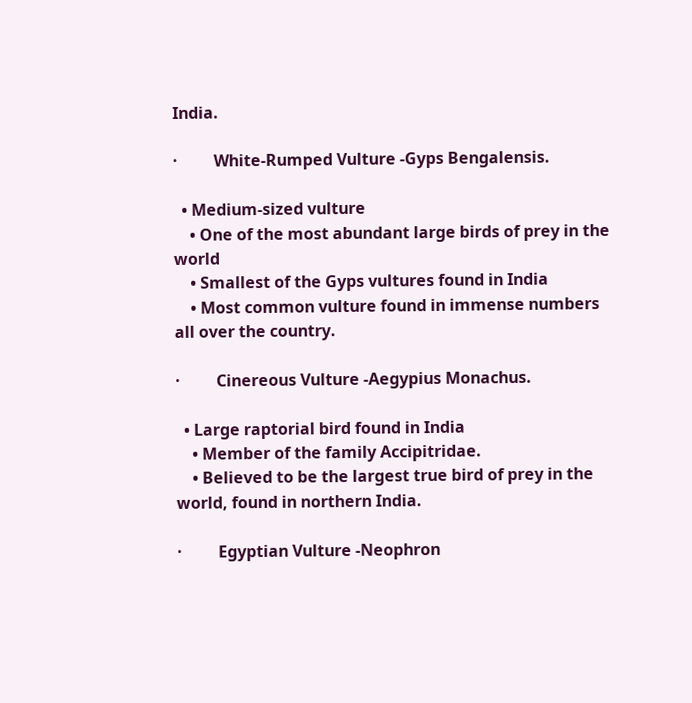India.

·         White-Rumped Vulture -Gyps Bengalensis.

  • Medium-sized vulture
    • One of the most abundant large birds of prey in the world
    • Smallest of the Gyps vultures found in India
    • Most common vulture found in immense numbers all over the country.

·         Cinereous Vulture -Aegypius Monachus.

  • Large raptorial bird found in India
    • Member of the family Accipitridae.
    • Believed to be the largest true bird of prey in the world, found in northern India.

·         Egyptian Vulture -Neophron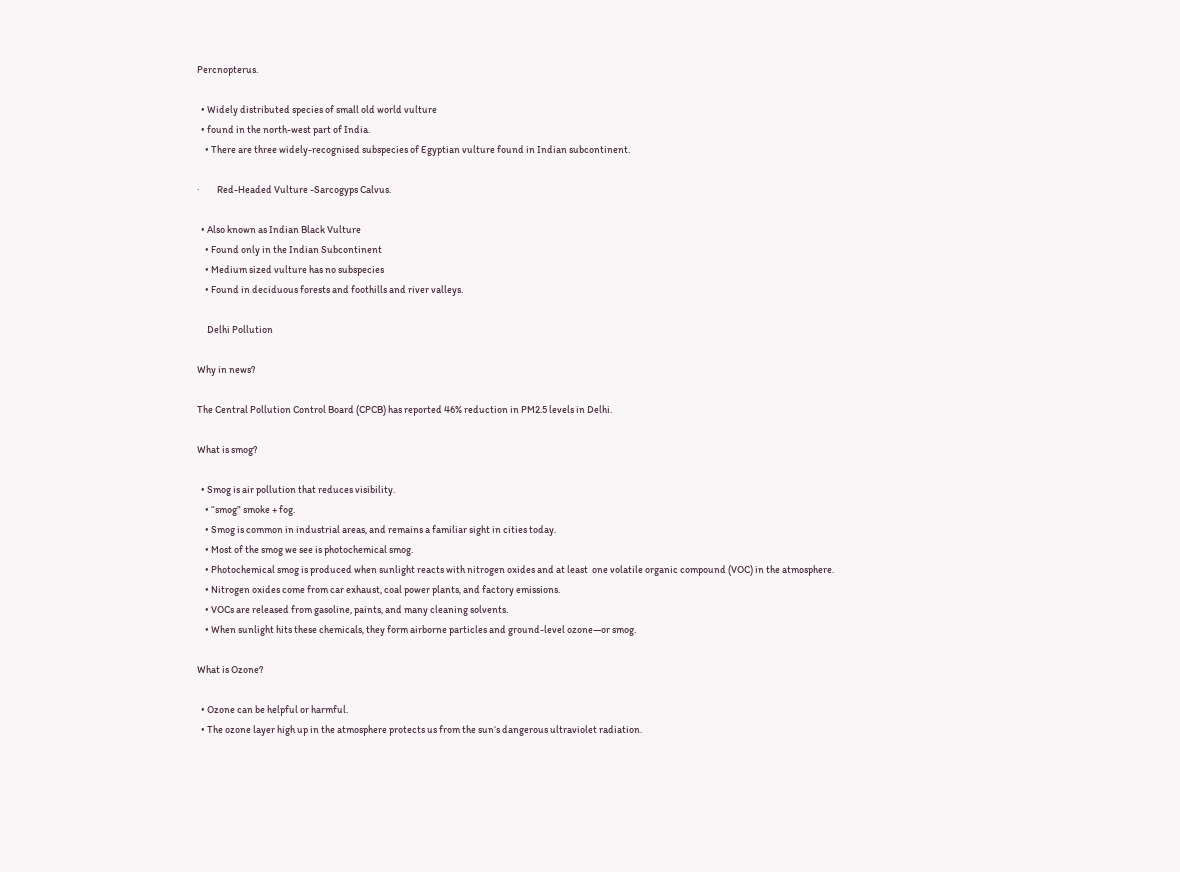Percnopterus.

  • Widely distributed species of small old world vulture
  • found in the north-west part of India.
    • There are three widely-recognised subspecies of Egyptian vulture found in Indian subcontinent.

·         Red-Headed Vulture -Sarcogyps Calvus.

  • Also known as Indian Black Vulture
    • Found only in the Indian Subcontinent
    • Medium sized vulture has no subspecies
    • Found in deciduous forests and foothills and river valleys.

     Delhi Pollution

Why in news?

The Central Pollution Control Board (CPCB) has reported 46% reduction in PM2.5 levels in Delhi.

What is smog?

  • Smog is air pollution that reduces visibility.
    • “smog” smoke + fog.
    • Smog is common in industrial areas, and remains a familiar sight in cities today.
    • Most of the smog we see is photochemical smog.
    • Photochemical smog is produced when sunlight reacts with nitrogen oxides and at least  one volatile organic compound (VOC) in the atmosphere.
    • Nitrogen oxides come from car exhaust, coal power plants, and factory emissions.
    • VOCs are released from gasoline, paints, and many cleaning solvents.
    • When sunlight hits these chemicals, they form airborne particles and ground-level ozone—or smog.

What is Ozone?

  • Ozone can be helpful or harmful.
  • The ozone layer high up in the atmosphere protects us from the sun‘s dangerous ultraviolet radiation.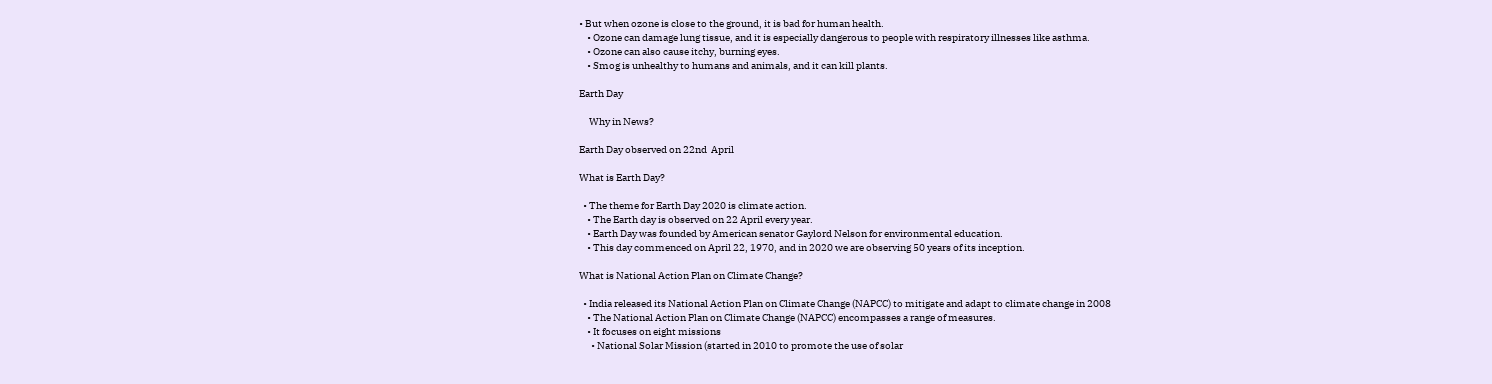• But when ozone is close to the ground, it is bad for human health.
    • Ozone can damage lung tissue, and it is especially dangerous to people with respiratory illnesses like asthma.
    • Ozone can also cause itchy, burning eyes.
    • Smog is unhealthy to humans and animals, and it can kill plants.

Earth Day

     Why in News?

Earth Day observed on 22nd  April

What is Earth Day?

  • The theme for Earth Day 2020 is climate action.
    • The Earth day is observed on 22 April every year.
    • Earth Day was founded by American senator Gaylord Nelson for environmental education.
    • This day commenced on April 22, 1970, and in 2020 we are observing 50 years of its inception.

What is National Action Plan on Climate Change?

  • India released its National Action Plan on Climate Change (NAPCC) to mitigate and adapt to climate change in 2008
    • The National Action Plan on Climate Change (NAPCC) encompasses a range of measures.
    • It focuses on eight missions
      • National Solar Mission (started in 2010 to promote the use of solar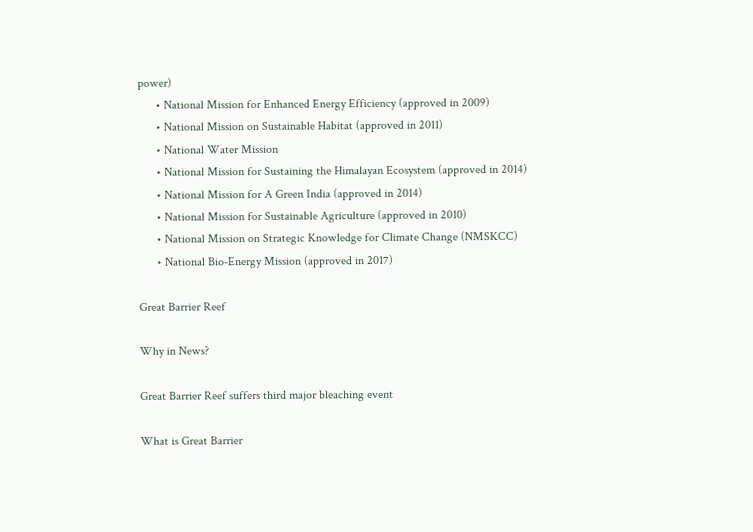power)
      • National Mission for Enhanced Energy Efficiency (approved in 2009)
      • National Mission on Sustainable Habitat (approved in 2011)
      • National Water Mission
      • National Mission for Sustaining the Himalayan Ecosystem (approved in 2014)
      • National Mission for A Green India (approved in 2014)
      • National Mission for Sustainable Agriculture (approved in 2010)
      • National Mission on Strategic Knowledge for Climate Change (NMSKCC)
      • National Bio-Energy Mission (approved in 2017)

Great Barrier Reef

Why in News?

Great Barrier Reef suffers third major bleaching event

What is Great Barrier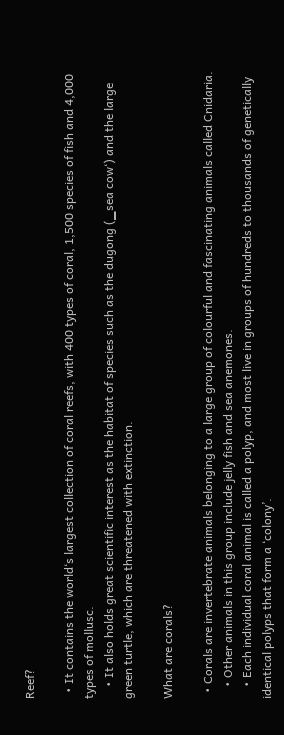Reef?

  • It contains the world‘s largest collection of coral reefs, with 400 types of coral, 1,500 species of fish and 4,000 types of mollusc.
    • It also holds great scientific interest as the habitat of species such as the dugong (‗sea cow‘) and the large green turtle, which are threatened with extinction.

What are corals?

  • Corals are invertebrate animals belonging to a large group of colourful and fascinating animals called Cnidaria.
    • Other animals in this group include jelly fish and sea anemones.
    • Each individual coral animal is called a polyp, and most live in groups of hundreds to thousands of genetically identical polyps that form a ‘colony’.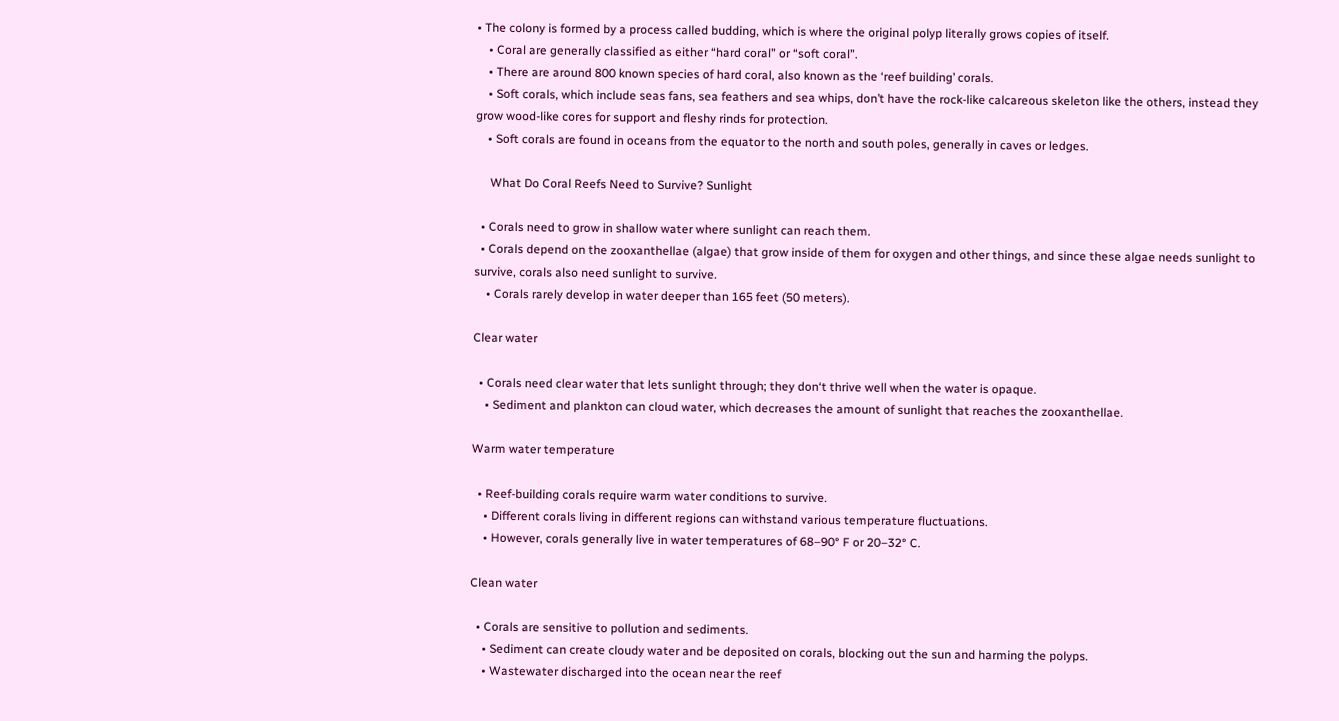• The colony is formed by a process called budding, which is where the original polyp literally grows copies of itself.
    • Coral are generally classified as either “hard coral” or “soft coral”.
    • There are around 800 known species of hard coral, also known as the ‘reef building’ corals.
    • Soft corals, which include seas fans, sea feathers and sea whips, don’t have the rock-like calcareous skeleton like the others, instead they grow wood-like cores for support and fleshy rinds for protection.
    • Soft corals are found in oceans from the equator to the north and south poles, generally in caves or ledges.

     What Do Coral Reefs Need to Survive? Sunlight

  • Corals need to grow in shallow water where sunlight can reach them.
  • Corals depend on the zooxanthellae (algae) that grow inside of them for oxygen and other things, and since these algae needs sunlight to survive, corals also need sunlight to survive.
    • Corals rarely develop in water deeper than 165 feet (50 meters).

Clear water

  • Corals need clear water that lets sunlight through; they don‘t thrive well when the water is opaque.
    • Sediment and plankton can cloud water, which decreases the amount of sunlight that reaches the zooxanthellae.

Warm water temperature

  • Reef-building corals require warm water conditions to survive.
    • Different corals living in different regions can withstand various temperature fluctuations.
    • However, corals generally live in water temperatures of 68–90° F or 20–32° C.

Clean water

  • Corals are sensitive to pollution and sediments.
    • Sediment can create cloudy water and be deposited on corals, blocking out the sun and harming the polyps.
    • Wastewater discharged into the ocean near the reef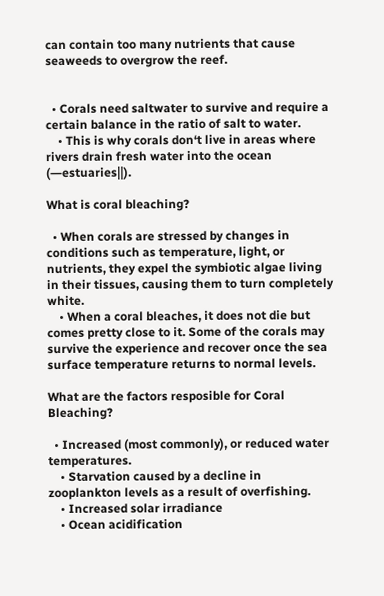can contain too many nutrients that cause seaweeds to overgrow the reef.


  • Corals need saltwater to survive and require a certain balance in the ratio of salt to water.
    • This is why corals don‘t live in areas where rivers drain fresh water into the ocean (―estuaries‖).

What is coral bleaching?

  • When corals are stressed by changes in conditions such as temperature, light, or nutrients, they expel the symbiotic algae living in their tissues, causing them to turn completely white.
    • When a coral bleaches, it does not die but comes pretty close to it. Some of the corals may survive the experience and recover once the sea surface temperature returns to normal levels.

What are the factors resposible for Coral Bleaching?

  • Increased (most commonly), or reduced water temperatures.
    • Starvation caused by a decline in zooplankton levels as a result of overfishing.
    • Increased solar irradiance
    • Ocean acidification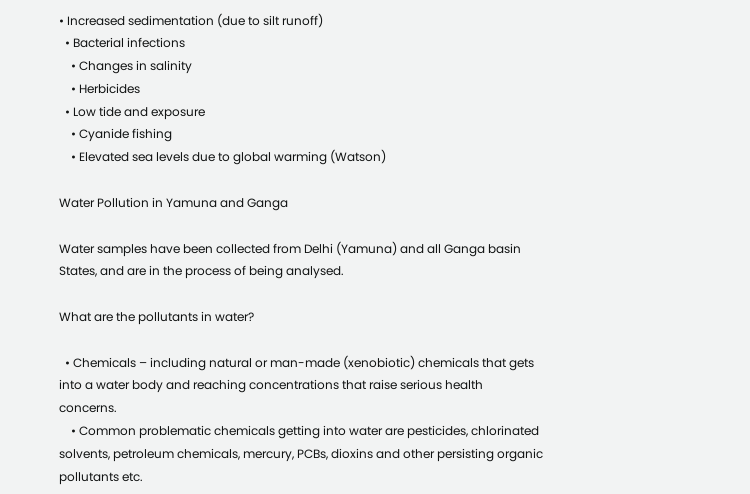• Increased sedimentation (due to silt runoff)
  • Bacterial infections
    • Changes in salinity
    • Herbicides
  • Low tide and exposure
    • Cyanide fishing
    • Elevated sea levels due to global warming (Watson)

Water Pollution in Yamuna and Ganga

Water samples have been collected from Delhi (Yamuna) and all Ganga basin States, and are in the process of being analysed.

What are the pollutants in water?

  • Chemicals – including natural or man-made (xenobiotic) chemicals that gets into a water body and reaching concentrations that raise serious health concerns.
    • Common problematic chemicals getting into water are pesticides, chlorinated solvents, petroleum chemicals, mercury, PCBs, dioxins and other persisting organic pollutants etc.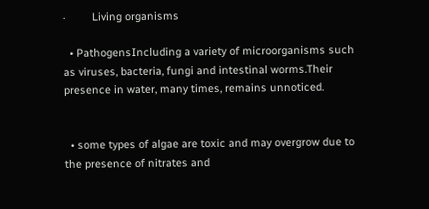·         Living organisms

  • PathogensIncluding a variety of microorganisms such as viruses, bacteria, fungi and intestinal worms.Their presence in water, many times, remains unnoticed.


  • some types of algae are toxic and may overgrow due to the presence of nitrates and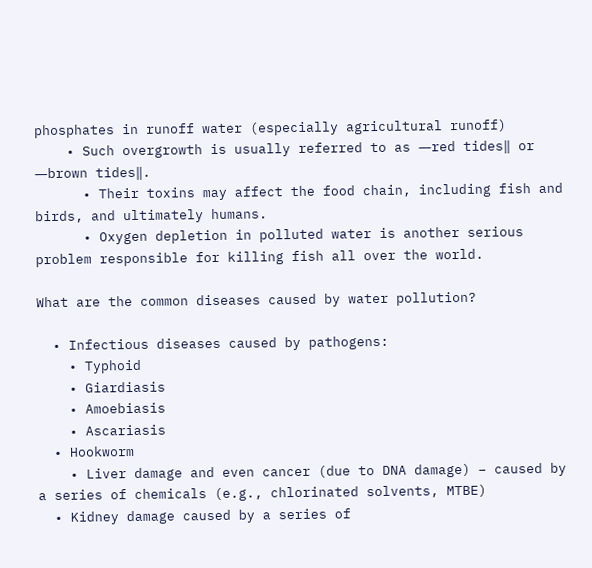phosphates in runoff water (especially agricultural runoff)
    • Such overgrowth is usually referred to as ―red tides‖ or ―brown tides‖.
      • Their toxins may affect the food chain, including fish and birds, and ultimately humans.
      • Oxygen depletion in polluted water is another serious problem responsible for killing fish all over the world.

What are the common diseases caused by water pollution?

  • Infectious diseases caused by pathogens:
    • Typhoid
    • Giardiasis
    • Amoebiasis
    • Ascariasis
  • Hookworm
    • Liver damage and even cancer (due to DNA damage) – caused by a series of chemicals (e.g., chlorinated solvents, MTBE)
  • Kidney damage caused by a series of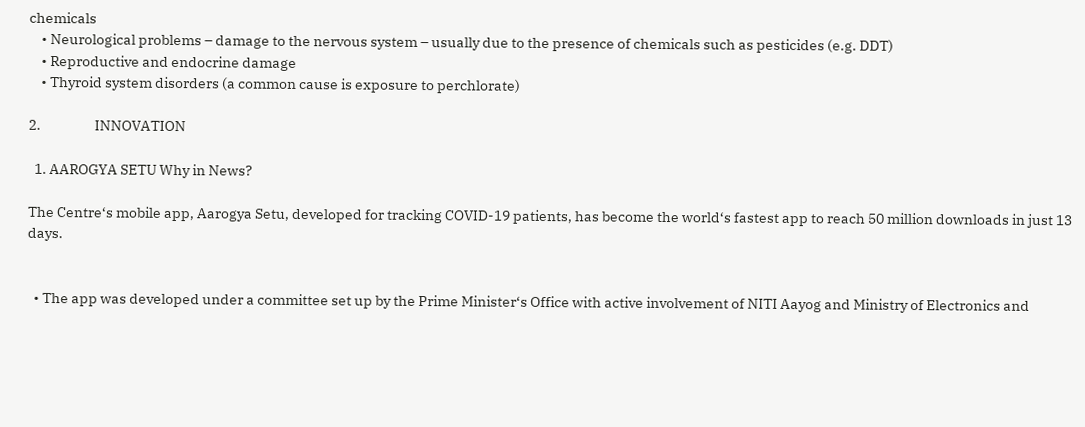chemicals
    • Neurological problems – damage to the nervous system – usually due to the presence of chemicals such as pesticides (e.g. DDT)
    • Reproductive and endocrine damage
    • Thyroid system disorders (a common cause is exposure to perchlorate)

2.                  INNOVATION

  1. AAROGYA SETU Why in News?

The Centre‘s mobile app, Aarogya Setu, developed for tracking COVID-19 patients, has become the world‘s fastest app to reach 50 million downloads in just 13 days.


  • The app was developed under a committee set up by the Prime Minister‘s Office with active involvement of NITI Aayog and Ministry of Electronics and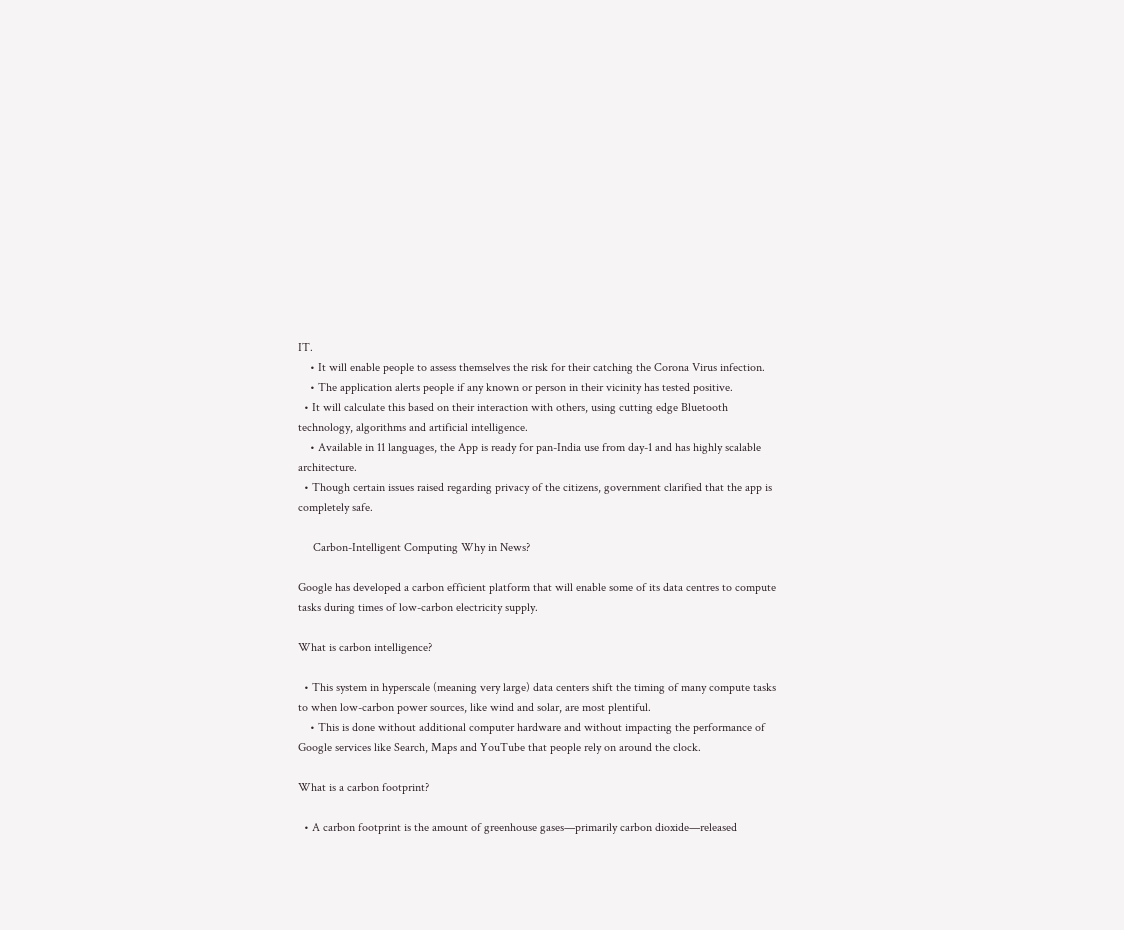IT.
    • It will enable people to assess themselves the risk for their catching the Corona Virus infection.
    • The application alerts people if any known or person in their vicinity has tested positive.
  • It will calculate this based on their interaction with others, using cutting edge Bluetooth technology, algorithms and artificial intelligence.
    • Available in 11 languages, the App is ready for pan-India use from day-1 and has highly scalable architecture.
  • Though certain issues raised regarding privacy of the citizens, government clarified that the app is completely safe.

     Carbon-Intelligent Computing Why in News?

Google has developed a carbon efficient platform that will enable some of its data centres to compute tasks during times of low-carbon electricity supply.

What is carbon intelligence?

  • This system in hyperscale (meaning very large) data centers shift the timing of many compute tasks to when low-carbon power sources, like wind and solar, are most plentiful.
    • This is done without additional computer hardware and without impacting the performance of Google services like Search, Maps and YouTube that people rely on around the clock.

What is a carbon footprint?

  • A carbon footprint is the amount of greenhouse gases—primarily carbon dioxide—released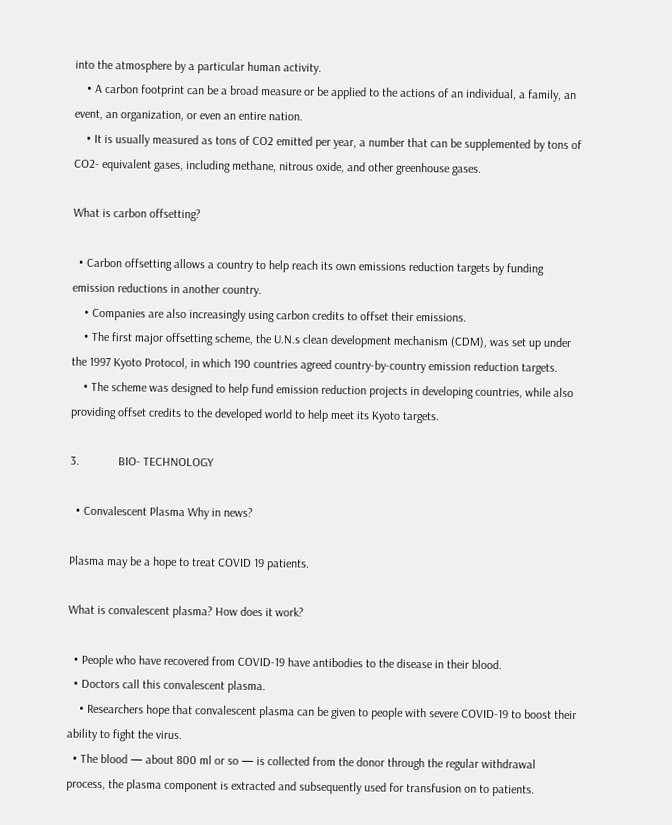into the atmosphere by a particular human activity.
    • A carbon footprint can be a broad measure or be applied to the actions of an individual, a family, an event, an organization, or even an entire nation.
    • It is usually measured as tons of CO2 emitted per year, a number that can be supplemented by tons of CO2- equivalent gases, including methane, nitrous oxide, and other greenhouse gases.

What is carbon offsetting?

  • Carbon offsetting allows a country to help reach its own emissions reduction targets by funding emission reductions in another country.
    • Companies are also increasingly using carbon credits to offset their emissions.
    • The first major offsetting scheme, the U.N.s clean development mechanism (CDM), was set up under the 1997 Kyoto Protocol, in which 190 countries agreed country-by-country emission reduction targets.
    • The scheme was designed to help fund emission reduction projects in developing countries, while also providing offset credits to the developed world to help meet its Kyoto targets.

3.             BIO- TECHNOLOGY

  • Convalescent Plasma Why in news?

Plasma may be a hope to treat COVID 19 patients.

What is convalescent plasma? How does it work?

  • People who have recovered from COVID-19 have antibodies to the disease in their blood.
  • Doctors call this convalescent plasma.
    • Researchers hope that convalescent plasma can be given to people with severe COVID-19 to boost their ability to fight the virus.
  • The blood — about 800 ml or so — is collected from the donor through the regular withdrawal process, the plasma component is extracted and subsequently used for transfusion on to patients.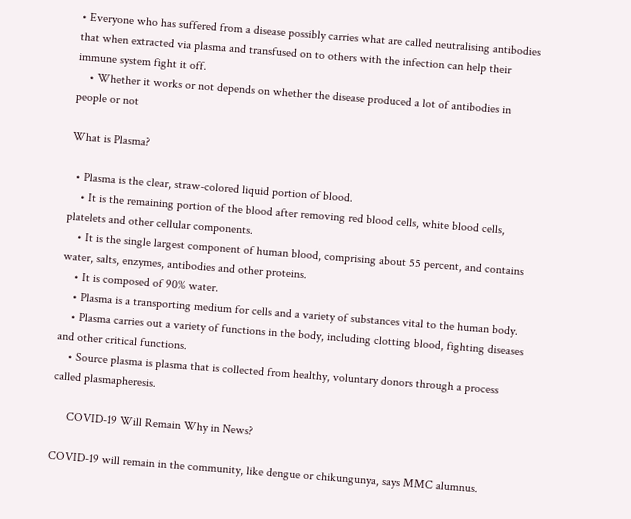• Everyone who has suffered from a disease possibly carries what are called neutralising antibodies that when extracted via plasma and transfused on to others with the infection can help their immune system fight it off.
    • Whether it works or not depends on whether the disease produced a lot of antibodies in people or not

What is Plasma?

  • Plasma is the clear, straw-colored liquid portion of blood.
    • It is the remaining portion of the blood after removing red blood cells, white blood cells, platelets and other cellular components.
    • It is the single largest component of human blood, comprising about 55 percent, and contains water, salts, enzymes, antibodies and other proteins.
    • It is composed of 90% water.
    • Plasma is a transporting medium for cells and a variety of substances vital to the human body.
    • Plasma carries out a variety of functions in the body, including clotting blood, fighting diseases and other critical functions.
    • Source plasma is plasma that is collected from healthy, voluntary donors through a process called plasmapheresis.

     COVID-19 Will Remain Why in News?

COVID-19 will remain in the community, like dengue or chikungunya, says MMC alumnus.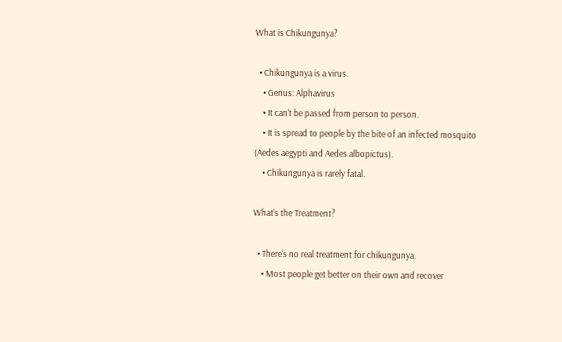What is Chikungunya?

  • Chikungunya is a virus.
    • Genus: Alphavirus
    • It can‘t be passed from person to person.
    • It is spread to people by the bite of an infected mosquito (Aedes aegypti and Aedes albopictus).
    • Chikungunya is rarely fatal.

What’s the Treatment?

  • There‘s no real treatment for chikungunya.
    • Most people get better on their own and recover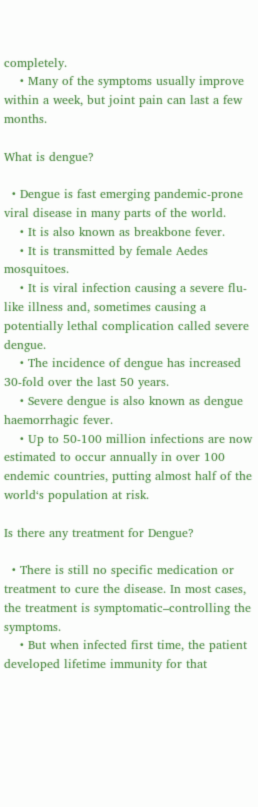completely.
    • Many of the symptoms usually improve within a week, but joint pain can last a few months.

What is dengue?

  • Dengue is fast emerging pandemic-prone viral disease in many parts of the world.
    • It is also known as breakbone fever.
    • It is transmitted by female Aedes mosquitoes.
    • It is viral infection causing a severe flu-like illness and, sometimes causing a potentially lethal complication called severe dengue.
    • The incidence of dengue has increased 30-fold over the last 50 years.
    • Severe dengue is also known as dengue haemorrhagic fever.
    • Up to 50-100 million infections are now estimated to occur annually in over 100 endemic countries, putting almost half of the world‘s population at risk.

Is there any treatment for Dengue?

  • There is still no specific medication or treatment to cure the disease. In most cases, the treatment is symptomatic–controlling the symptoms.
    • But when infected first time, the patient developed lifetime immunity for that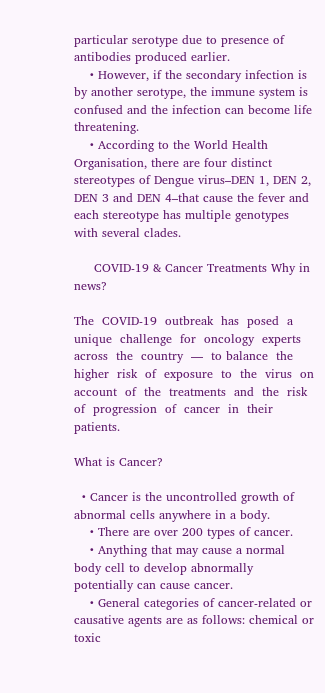particular serotype due to presence of antibodies produced earlier.
    • However, if the secondary infection is by another serotype, the immune system is confused and the infection can become life threatening.
    • According to the World Health Organisation, there are four distinct stereotypes of Dengue virus–DEN 1, DEN 2, DEN 3 and DEN 4–that cause the fever and each stereotype has multiple genotypes with several clades.

     COVID-19 & Cancer Treatments Why in news?

The  COVID-19  outbreak  has  posed  a  unique  challenge  for  oncology  experts  across  the  country  —  to balance  the higher  risk  of  exposure  to  the  virus  on  account  of  the  treatments  and  the  risk  of  progression  of  cancer  in  their patients.

What is Cancer?

  • Cancer is the uncontrolled growth of abnormal cells anywhere in a body.
    • There are over 200 types of cancer.
    • Anything that may cause a normal body cell to develop abnormally potentially can cause cancer.
    • General categories of cancer-related or causative agents are as follows: chemical or toxic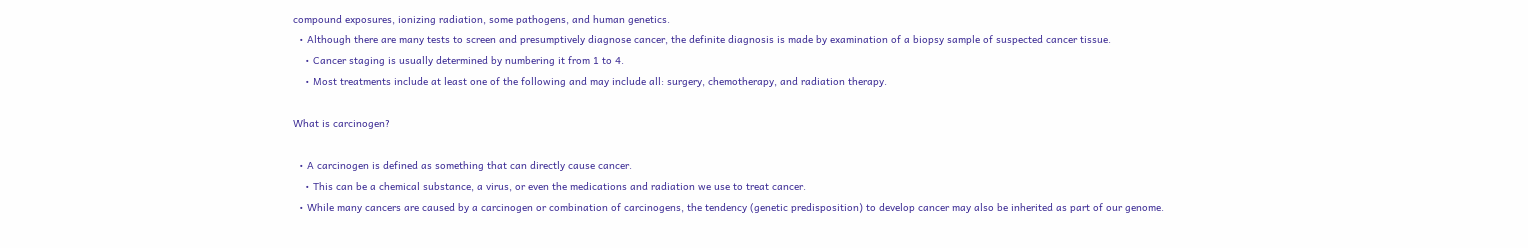compound exposures, ionizing radiation, some pathogens, and human genetics.
  • Although there are many tests to screen and presumptively diagnose cancer, the definite diagnosis is made by examination of a biopsy sample of suspected cancer tissue.
    • Cancer staging is usually determined by numbering it from 1 to 4.
    • Most treatments include at least one of the following and may include all: surgery, chemotherapy, and radiation therapy.

What is carcinogen?

  • A carcinogen is defined as something that can directly cause cancer.
    • This can be a chemical substance, a virus, or even the medications and radiation we use to treat cancer.
  • While many cancers are caused by a carcinogen or combination of carcinogens, the tendency (genetic predisposition) to develop cancer may also be inherited as part of our genome.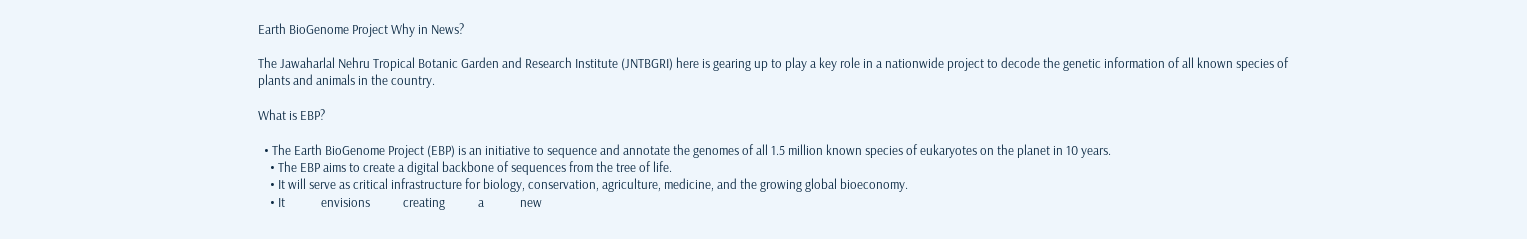Earth BioGenome Project Why in News?

The Jawaharlal Nehru Tropical Botanic Garden and Research Institute (JNTBGRI) here is gearing up to play a key role in a nationwide project to decode the genetic information of all known species of plants and animals in the country.

What is EBP?

  • The Earth BioGenome Project (EBP) is an initiative to sequence and annotate the genomes of all 1.5 million known species of eukaryotes on the planet in 10 years.
    • The EBP aims to create a digital backbone of sequences from the tree of life.
    • It will serve as critical infrastructure for biology, conservation, agriculture, medicine, and the growing global bioeconomy.
    • It            envisions           creating           a            new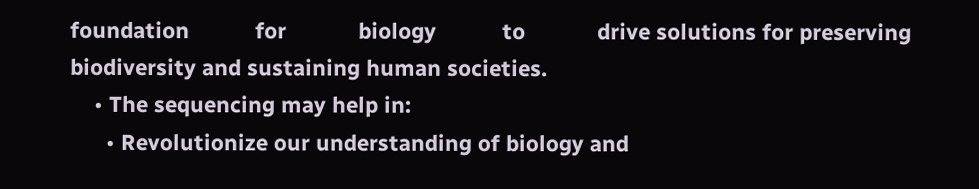foundation           for            biology           to            drive solutions for preserving biodiversity and sustaining human societies.
    • The sequencing may help in:
      • Revolutionize our understanding of biology and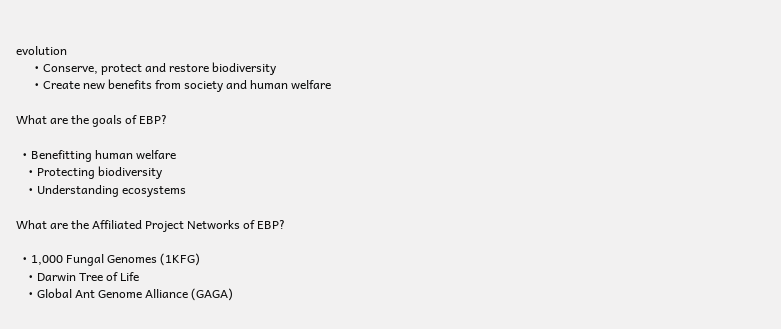evolution
      • Conserve, protect and restore biodiversity
      • Create new benefits from society and human welfare

What are the goals of EBP?

  • Benefitting human welfare
    • Protecting biodiversity
    • Understanding ecosystems

What are the Affiliated Project Networks of EBP?

  • 1,000 Fungal Genomes (1KFG)
    • Darwin Tree of Life
    • Global Ant Genome Alliance (GAGA)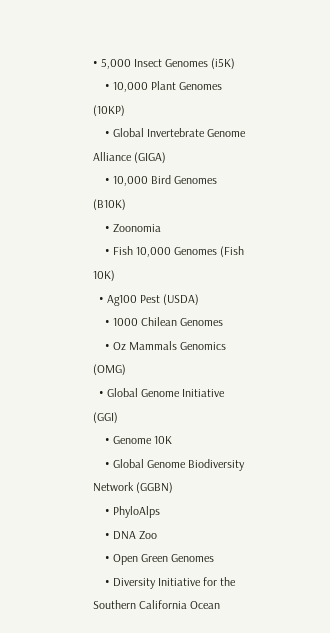• 5,000 Insect Genomes (i5K)
    • 10,000 Plant Genomes (10KP)
    • Global Invertebrate Genome Alliance (GIGA)
    • 10,000 Bird Genomes (B10K)
    • Zoonomia
    • Fish 10,000 Genomes (Fish 10K)
  • Ag100 Pest (USDA)
    • 1000 Chilean Genomes
    • Oz Mammals Genomics (OMG)
  • Global Genome Initiative (GGI)
    • Genome 10K
    • Global Genome Biodiversity Network (GGBN)
    • PhyloAlps
    • DNA Zoo
    • Open Green Genomes
    • Diversity Initiative for the Southern California Ocean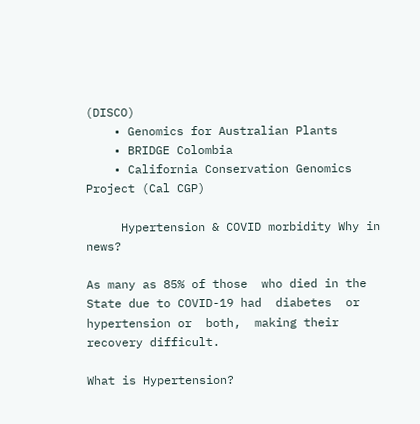(DISCO)
    • Genomics for Australian Plants
    • BRIDGE Colombia
    • California Conservation Genomics Project (Cal CGP)

     Hypertension & COVID morbidity Why in news?

As many as 85% of those  who died in the State due to COVID-19 had  diabetes  or hypertension or  both,  making their recovery difficult.

What is Hypertension?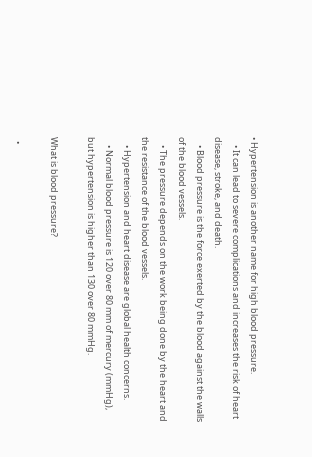• Hypertension is another name for high blood pressure.
    • It can lead to severe complications and increases the risk of heart disease, stroke, and death.
    • Blood pressure is the force exerted by the blood against the walls of the blood vessels.
    • The pressure depends on the work being done by the heart and the resistance of the blood vessels.
    • Hypertension and heart disease are global health concerns.
    • Normal blood pressure is 120 over 80 mm of mercury (mmHg), but hypertension is higher than 130 over 80 mmHg.

What is blood pressure?

  •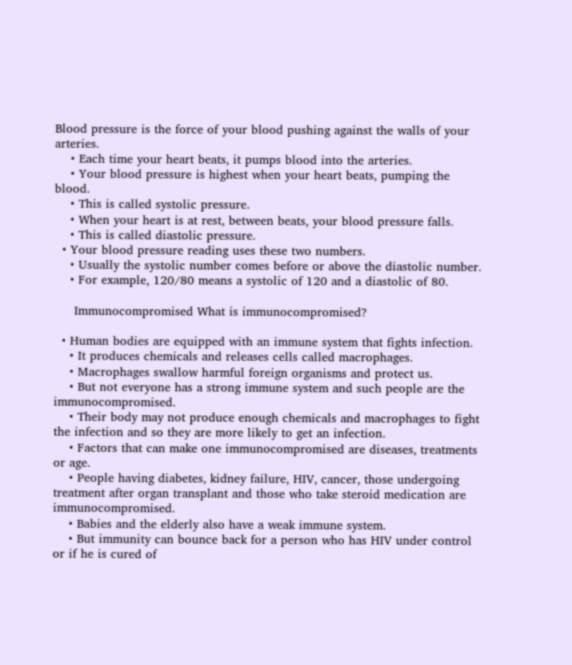Blood pressure is the force of your blood pushing against the walls of your arteries.
    • Each time your heart beats, it pumps blood into the arteries.
    • Your blood pressure is highest when your heart beats, pumping the blood.
    • This is called systolic pressure.
    • When your heart is at rest, between beats, your blood pressure falls.
    • This is called diastolic pressure.
  • Your blood pressure reading uses these two numbers.
    • Usually the systolic number comes before or above the diastolic number.
    • For example, 120/80 means a systolic of 120 and a diastolic of 80.

     Immunocompromised What is immunocompromised?

  • Human bodies are equipped with an immune system that fights infection.
    • It produces chemicals and releases cells called macrophages.
    • Macrophages swallow harmful foreign organisms and protect us.
    • But not everyone has a strong immune system and such people are the immunocompromised.
    • Their body may not produce enough chemicals and macrophages to fight the infection and so they are more likely to get an infection.
    • Factors that can make one immunocompromised are diseases, treatments or age.
    • People having diabetes, kidney failure, HIV, cancer, those undergoing treatment after organ transplant and those who take steroid medication are immunocompromised.
    • Babies and the elderly also have a weak immune system.
    • But immunity can bounce back for a person who has HIV under control or if he is cured of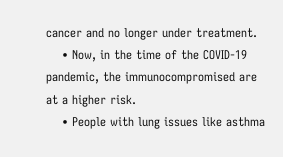cancer and no longer under treatment.
    • Now, in the time of the COVID-19 pandemic, the immunocompromised are at a higher risk.
    • People with lung issues like asthma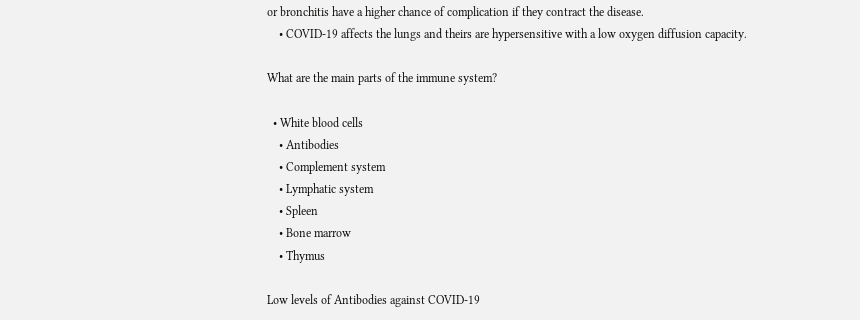or bronchitis have a higher chance of complication if they contract the disease.
    • COVID-19 affects the lungs and theirs are hypersensitive with a low oxygen diffusion capacity.

What are the main parts of the immune system?

  • White blood cells
    • Antibodies
    • Complement system
    • Lymphatic system
    • Spleen
    • Bone marrow
    • Thymus

Low levels of Antibodies against COVID-19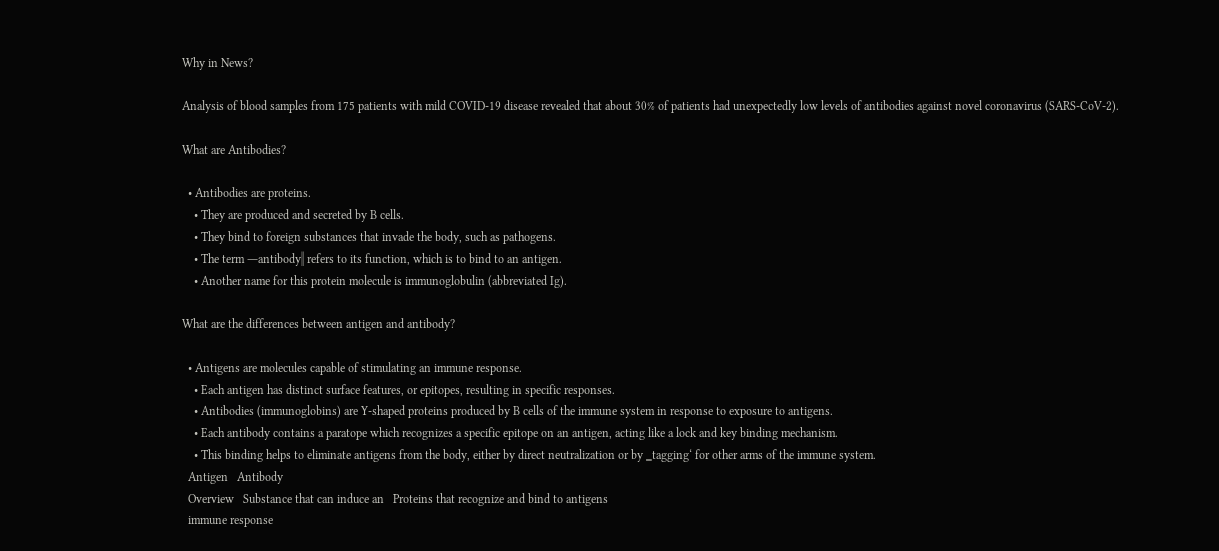Why in News?

Analysis of blood samples from 175 patients with mild COVID-19 disease revealed that about 30% of patients had unexpectedly low levels of antibodies against novel coronavirus (SARS-CoV-2).

What are Antibodies?

  • Antibodies are proteins.
    • They are produced and secreted by B cells.
    • They bind to foreign substances that invade the body, such as pathogens.
    • The term ―antibody‖ refers to its function, which is to bind to an antigen.
    • Another name for this protein molecule is immunoglobulin (abbreviated Ig).

What are the differences between antigen and antibody?

  • Antigens are molecules capable of stimulating an immune response.
    • Each antigen has distinct surface features, or epitopes, resulting in specific responses.
    • Antibodies (immunoglobins) are Y-shaped proteins produced by B cells of the immune system in response to exposure to antigens.
    • Each antibody contains a paratope which recognizes a specific epitope on an antigen, acting like a lock and key binding mechanism.
    • This binding helps to eliminate antigens from the body, either by direct neutralization or by ‗tagging‘ for other arms of the immune system.
  Antigen   Antibody
  Overview   Substance that can induce an   Proteins that recognize and bind to antigens
  immune response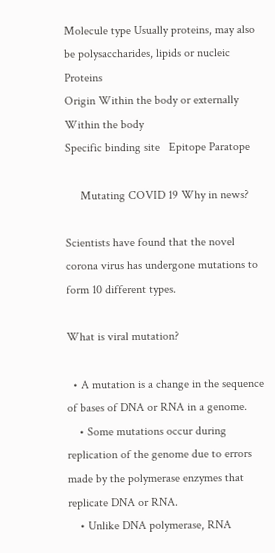Molecule type Usually proteins, may also be polysaccharides, lipids or nucleic     Proteins
Origin Within the body or externally Within the body
Specific binding site   Epitope Paratope

     Mutating COVID 19 Why in news?

Scientists have found that the novel corona virus has undergone mutations to form 10 different types.

What is viral mutation?

  • A mutation is a change in the sequence of bases of DNA or RNA in a genome.
    • Some mutations occur during replication of the genome due to errors made by the polymerase enzymes that replicate DNA or RNA.
    • Unlike DNA polymerase, RNA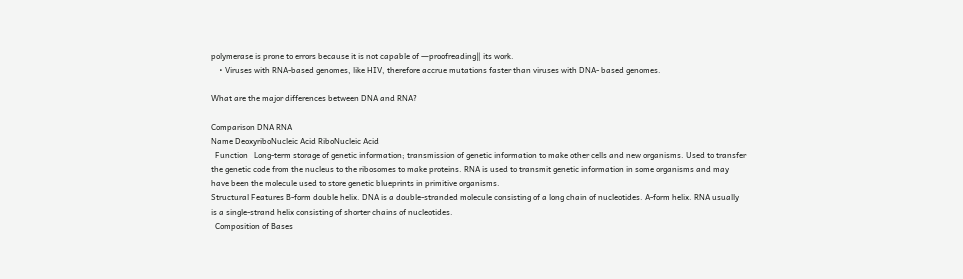polymerase is prone to errors because it is not capable of ―proofreading‖ its work.
    • Viruses with RNA-based genomes, like HIV, therefore accrue mutations faster than viruses with DNA- based genomes.

What are the major differences between DNA and RNA?

Comparison DNA RNA
Name DeoxyriboNucleic Acid RiboNucleic Acid
  Function   Long-term storage of genetic information; transmission of genetic information to make other cells and new organisms. Used to transfer the genetic code from the nucleus to the ribosomes to make proteins. RNA is used to transmit genetic information in some organisms and may have been the molecule used to store genetic blueprints in primitive organisms.
Structural Features B-form double helix. DNA is a double-stranded molecule consisting of a long chain of nucleotides. A-form helix. RNA usually is a single-strand helix consisting of shorter chains of nucleotides.
  Composition of Bases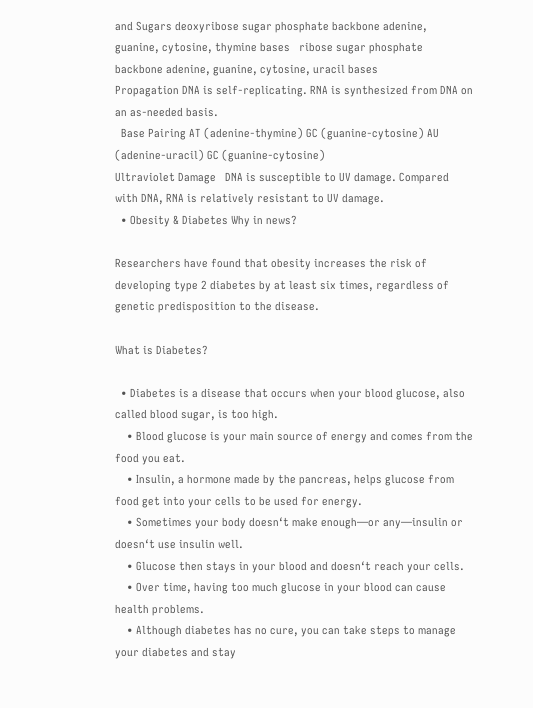and Sugars deoxyribose sugar phosphate backbone adenine, guanine, cytosine, thymine bases   ribose sugar phosphate backbone adenine, guanine, cytosine, uracil bases
Propagation DNA is self-replicating. RNA is synthesized from DNA on an as-needed basis.
  Base Pairing AT (adenine-thymine) GC (guanine-cytosine) AU (adenine-uracil) GC (guanine-cytosine)
Ultraviolet Damage   DNA is susceptible to UV damage. Compared with DNA, RNA is relatively resistant to UV damage.
  • Obesity & Diabetes Why in news?

Researchers have found that obesity increases the risk of developing type 2 diabetes by at least six times, regardless of genetic predisposition to the disease.

What is Diabetes?

  • Diabetes is a disease that occurs when your blood glucose, also called blood sugar, is too high.
    • Blood glucose is your main source of energy and comes from the food you eat.
    • Insulin, a hormone made by the pancreas, helps glucose from food get into your cells to be used for energy.
    • Sometimes your body doesn‘t make enough—or any—insulin or doesn‘t use insulin well.
    • Glucose then stays in your blood and doesn‘t reach your cells.
    • Over time, having too much glucose in your blood can cause health problems.
    • Although diabetes has no cure, you can take steps to manage your diabetes and stay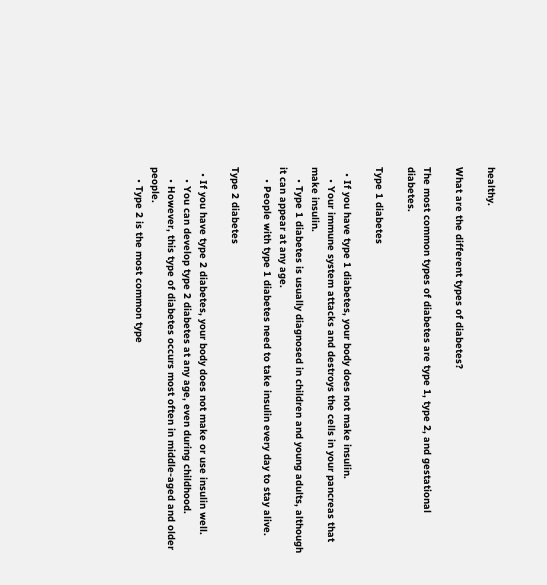healthy.

What are the different types of diabetes?

The most common types of diabetes are type 1, type 2, and gestational diabetes.

Type 1 diabetes

  • If you have type 1 diabetes, your body does not make insulin.
    • Your immune system attacks and destroys the cells in your pancreas that make insulin.
    • Type 1 diabetes is usually diagnosed in children and young adults, although it can appear at any age.
    • People with type 1 diabetes need to take insulin every day to stay alive.

Type 2 diabetes

  • If you have type 2 diabetes, your body does not make or use insulin well.
    • You can develop type 2 diabetes at any age, even during childhood.
    • However, this type of diabetes occurs most often in middle-aged and older people.
    • Type 2 is the most common type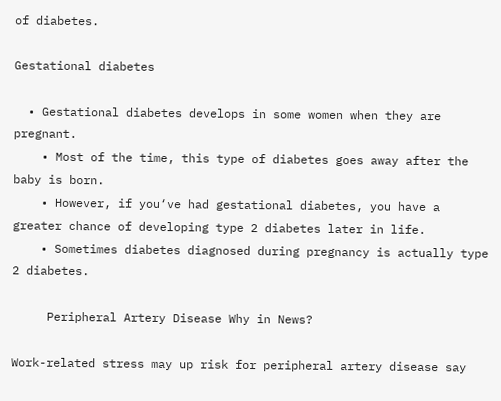of diabetes.

Gestational diabetes

  • Gestational diabetes develops in some women when they are pregnant.
    • Most of the time, this type of diabetes goes away after the baby is born.
    • However, if you‘ve had gestational diabetes, you have a greater chance of developing type 2 diabetes later in life.
    • Sometimes diabetes diagnosed during pregnancy is actually type 2 diabetes.

     Peripheral Artery Disease Why in News?

Work-related stress may up risk for peripheral artery disease say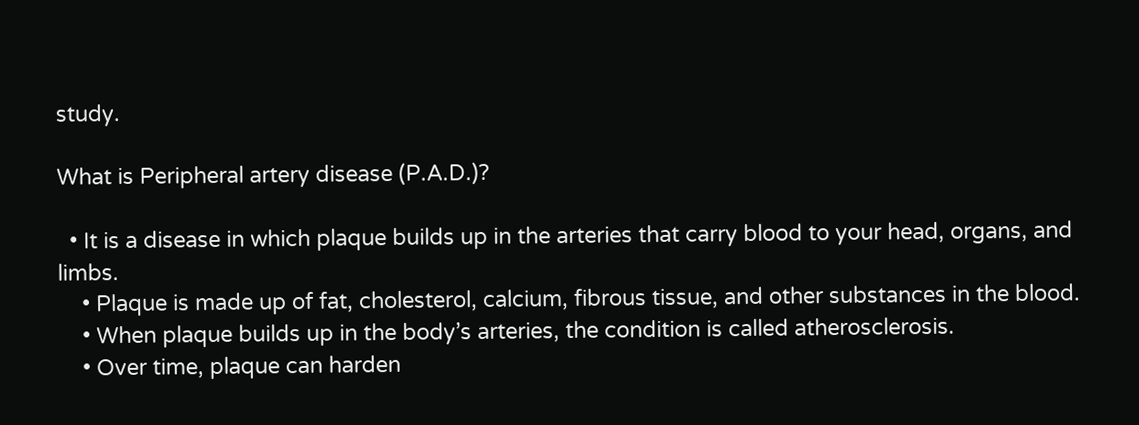study.

What is Peripheral artery disease (P.A.D.)?

  • It is a disease in which plaque builds up in the arteries that carry blood to your head, organs, and limbs.
    • Plaque is made up of fat, cholesterol, calcium, fibrous tissue, and other substances in the blood.
    • When plaque builds up in the body’s arteries, the condition is called atherosclerosis.
    • Over time, plaque can harden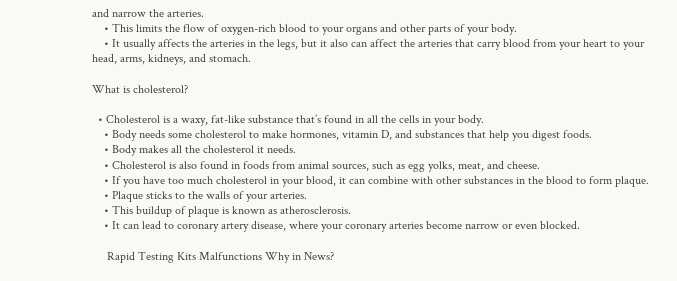and narrow the arteries.
    • This limits the flow of oxygen-rich blood to your organs and other parts of your body.
    • It usually affects the arteries in the legs, but it also can affect the arteries that carry blood from your heart to your head, arms, kidneys, and stomach.

What is cholesterol?

  • Cholesterol is a waxy, fat-like substance that’s found in all the cells in your body.
    • Body needs some cholesterol to make hormones, vitamin D, and substances that help you digest foods.
    • Body makes all the cholesterol it needs.
    • Cholesterol is also found in foods from animal sources, such as egg yolks, meat, and cheese.
    • If you have too much cholesterol in your blood, it can combine with other substances in the blood to form plaque.
    • Plaque sticks to the walls of your arteries.
    • This buildup of plaque is known as atherosclerosis.
    • It can lead to coronary artery disease, where your coronary arteries become narrow or even blocked.

     Rapid Testing Kits Malfunctions Why in News?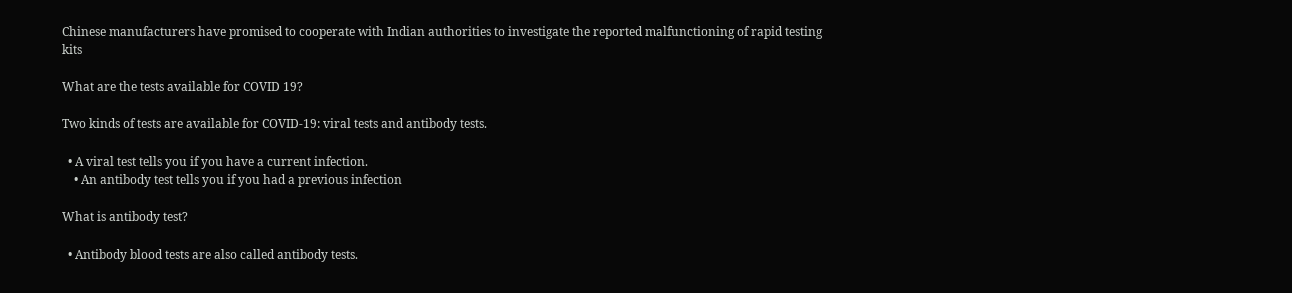Chinese manufacturers have promised to cooperate with Indian authorities to investigate the reported malfunctioning of rapid testing kits

What are the tests available for COVID 19?

Two kinds of tests are available for COVID-19: viral tests and antibody tests.

  • A viral test tells you if you have a current infection.
    • An antibody test tells you if you had a previous infection

What is antibody test?

  • Antibody blood tests are also called antibody tests.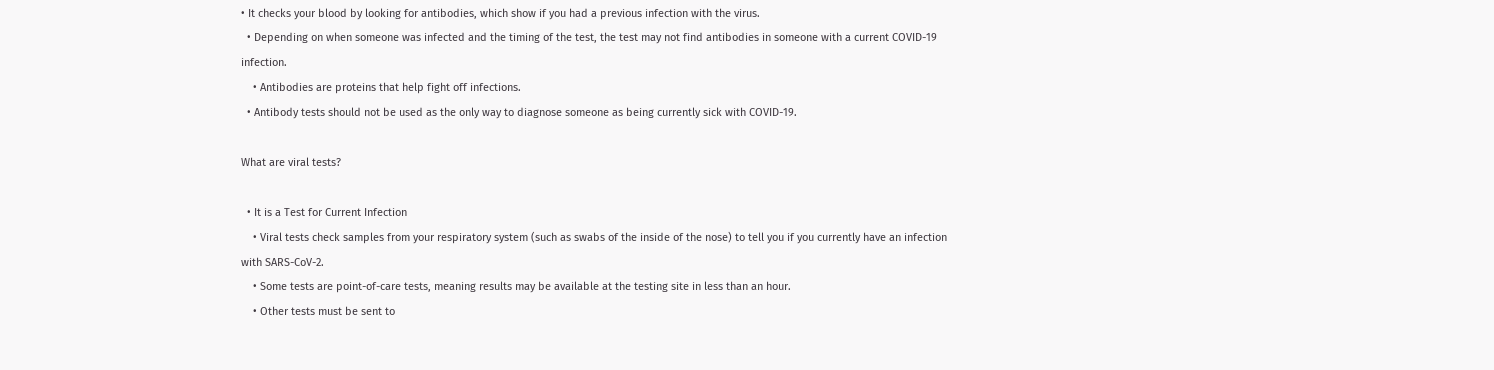• It checks your blood by looking for antibodies, which show if you had a previous infection with the virus.
  • Depending on when someone was infected and the timing of the test, the test may not find antibodies in someone with a current COVID-19 infection.
    • Antibodies are proteins that help fight off infections.
  • Antibody tests should not be used as the only way to diagnose someone as being currently sick with COVID-19.

What are viral tests?

  • It is a Test for Current Infection
    • Viral tests check samples from your respiratory system (such as swabs of the inside of the nose) to tell you if you currently have an infection with SARS-CoV-2.
    • Some tests are point-of-care tests, meaning results may be available at the testing site in less than an hour.
    • Other tests must be sent to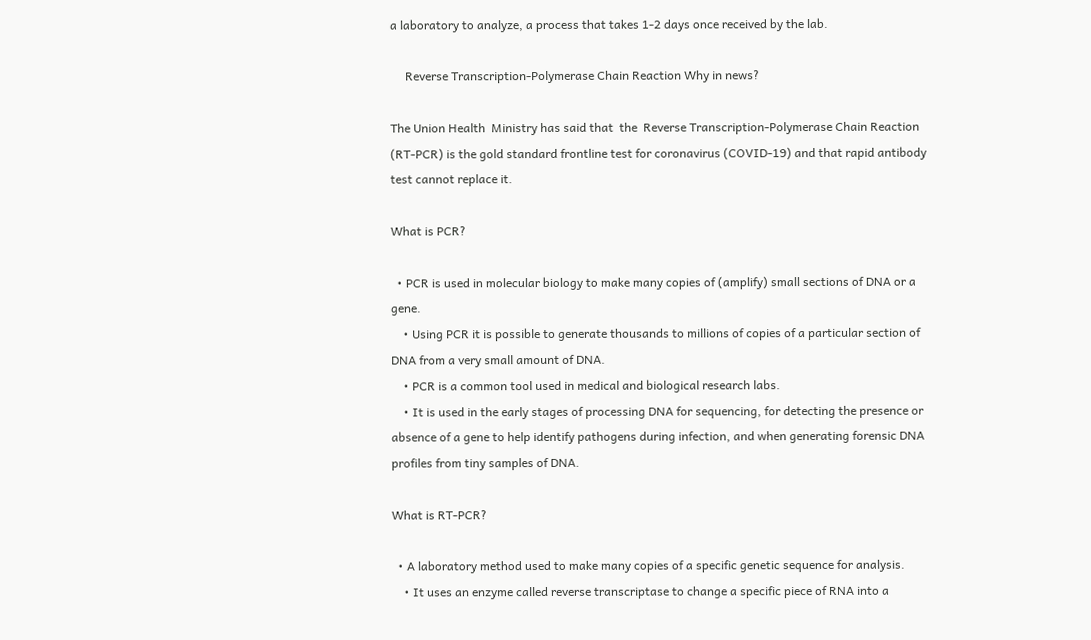a laboratory to analyze, a process that takes 1-2 days once received by the lab.

     Reverse Transcription-Polymerase Chain Reaction Why in news?

The Union Health  Ministry has said that  the  Reverse Transcription-Polymerase Chain Reaction (RT-PCR) is the gold standard frontline test for coronavirus (COVID-19) and that rapid antibody test cannot replace it.

What is PCR?

  • PCR is used in molecular biology to make many copies of (amplify) small sections of DNA or a gene.
    • Using PCR it is possible to generate thousands to millions of copies of a particular section of DNA from a very small amount of DNA.
    • PCR is a common tool used in medical and biological research labs.
    • It is used in the early stages of processing DNA for sequencing, for detecting the presence or absence of a gene to help identify pathogens during infection, and when generating forensic DNA profiles from tiny samples of DNA.

What is RT-PCR?

  • A laboratory method used to make many copies of a specific genetic sequence for analysis.
    • It uses an enzyme called reverse transcriptase to change a specific piece of RNA into a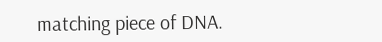matching piece of DNA.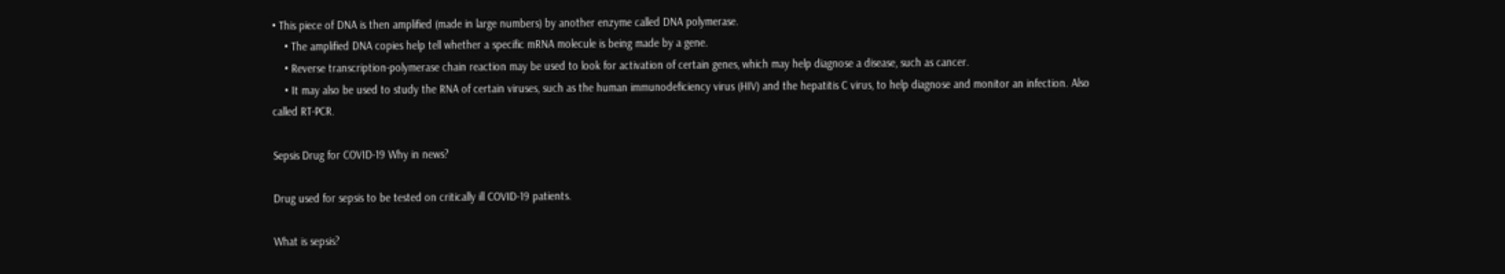• This piece of DNA is then amplified (made in large numbers) by another enzyme called DNA polymerase.
    • The amplified DNA copies help tell whether a specific mRNA molecule is being made by a gene.
    • Reverse transcription-polymerase chain reaction may be used to look for activation of certain genes, which may help diagnose a disease, such as cancer.
    • It may also be used to study the RNA of certain viruses, such as the human immunodeficiency virus (HIV) and the hepatitis C virus, to help diagnose and monitor an infection. Also called RT-PCR.

Sepsis Drug for COVID-19 Why in news?

Drug used for sepsis to be tested on critically ill COVID-19 patients.

What is sepsis?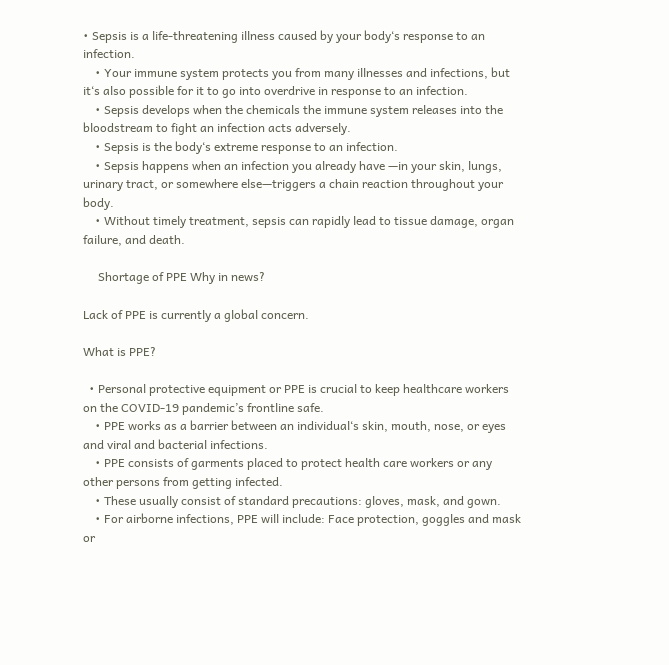• Sepsis is a life-threatening illness caused by your body‘s response to an infection.
    • Your immune system protects you from many illnesses and infections, but it‘s also possible for it to go into overdrive in response to an infection.
    • Sepsis develops when the chemicals the immune system releases into the bloodstream to fight an infection acts adversely.
    • Sepsis is the body‘s extreme response to an infection.
    • Sepsis happens when an infection you already have —in your skin, lungs, urinary tract, or somewhere else—triggers a chain reaction throughout your body.
    • Without timely treatment, sepsis can rapidly lead to tissue damage, organ failure, and death.

     Shortage of PPE Why in news?

Lack of PPE is currently a global concern.

What is PPE?

  • Personal protective equipment or PPE is crucial to keep healthcare workers on the COVID-19 pandemic’s frontline safe.
    • PPE works as a barrier between an individual‘s skin, mouth, nose, or eyes and viral and bacterial infections.
    • PPE consists of garments placed to protect health care workers or any other persons from getting infected.
    • These usually consist of standard precautions: gloves, mask, and gown.
    • For airborne infections, PPE will include: Face protection, goggles and mask or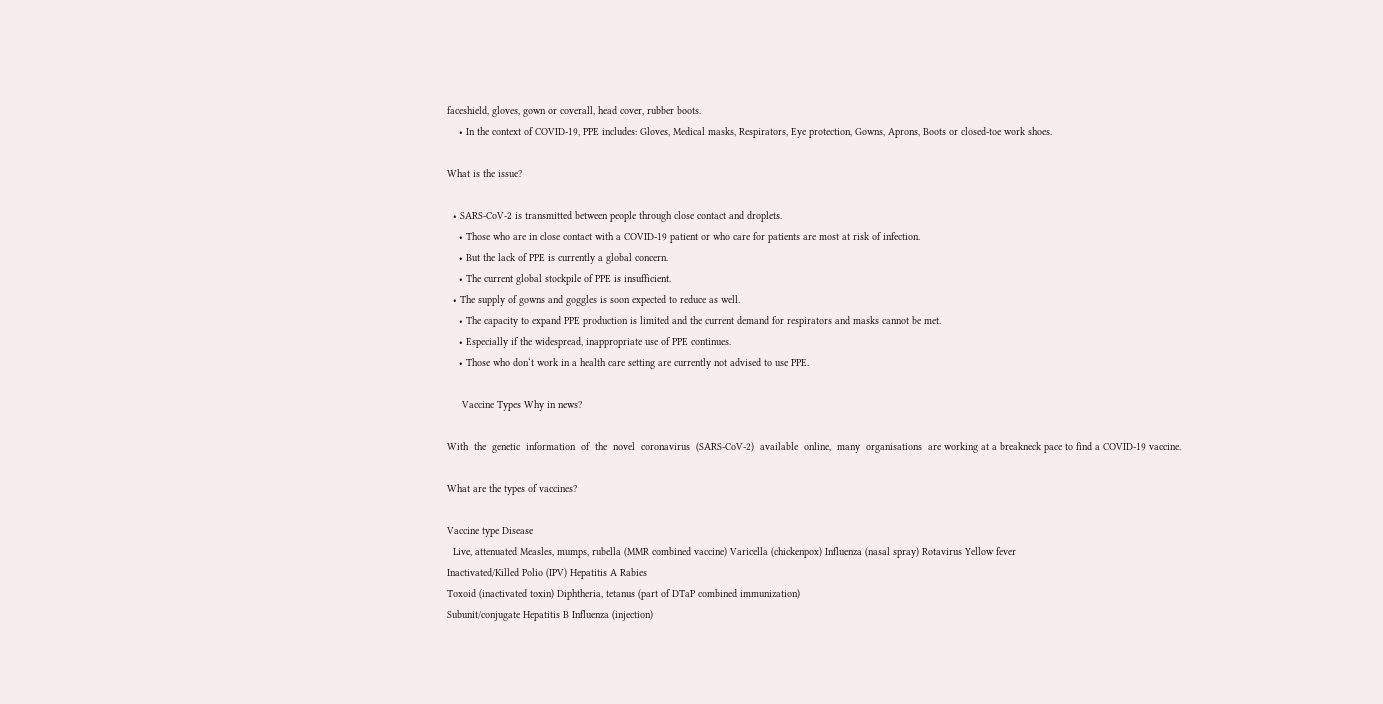faceshield, gloves, gown or coverall, head cover, rubber boots.
    • In the context of COVID-19, PPE includes: Gloves, Medical masks, Respirators, Eye protection, Gowns, Aprons, Boots or closed-toe work shoes.

What is the issue?

  • SARS-CoV-2 is transmitted between people through close contact and droplets.
    • Those who are in close contact with a COVID-19 patient or who care for patients are most at risk of infection.
    • But the lack of PPE is currently a global concern.
    • The current global stockpile of PPE is insufficient.
  • The supply of gowns and goggles is soon expected to reduce as well.
    • The capacity to expand PPE production is limited and the current demand for respirators and masks cannot be met.
    • Especially if the widespread, inappropriate use of PPE continues.
    • Those who don‘t work in a health care setting are currently not advised to use PPE.

     Vaccine Types Why in news?

With  the  genetic  information  of  the  novel  coronavirus  (SARS-CoV-2)  available  online,  many  organisations  are working at a breakneck pace to find a COVID-19 vaccine.

What are the types of vaccines?

Vaccine type Disease
  Live, attenuated Measles, mumps, rubella (MMR combined vaccine) Varicella (chickenpox) Influenza (nasal spray) Rotavirus Yellow fever
Inactivated/Killed Polio (IPV) Hepatitis A Rabies
Toxoid (inactivated toxin) Diphtheria, tetanus (part of DTaP combined immunization)
Subunit/conjugate Hepatitis B Influenza (injection)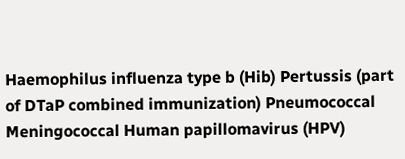Haemophilus influenza type b (Hib) Pertussis (part of DTaP combined immunization) Pneumococcal Meningococcal Human papillomavirus (HPV)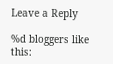Leave a Reply

%d bloggers like this: